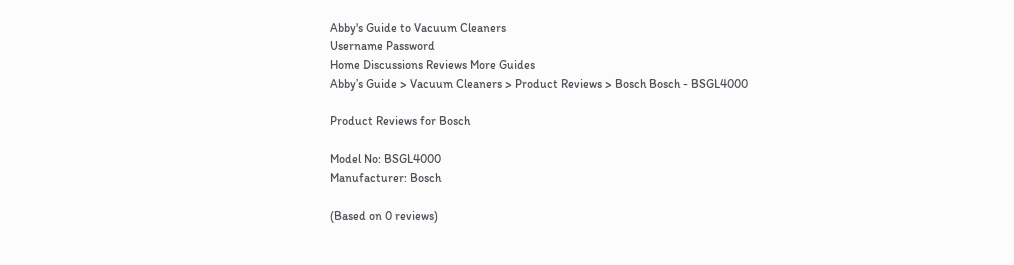Abby's Guide to Vacuum Cleaners
Username Password
Home Discussions Reviews More Guides
Abby’s Guide > Vacuum Cleaners > Product Reviews > Bosch Bosch - BSGL4000

Product Reviews for Bosch

Model No: BSGL4000
Manufacturer: Bosch

(Based on 0 reviews)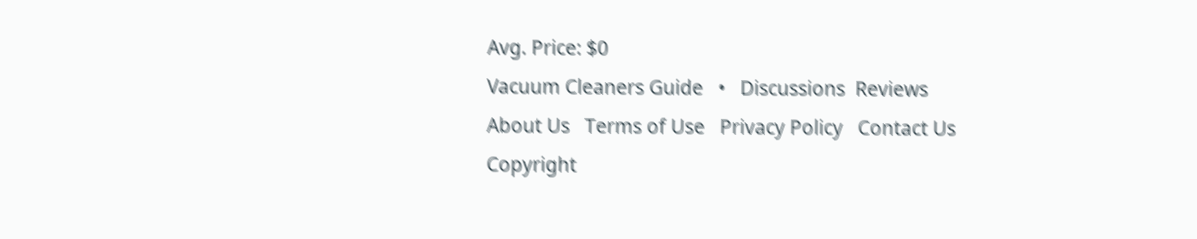Avg. Price: $0
Vacuum Cleaners Guide   •   Discussions  Reviews   About Us   Terms of Use   Privacy Policy   Contact Us
Copyright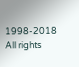1998-2018 All rights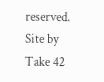reserved.
Site by Take 42